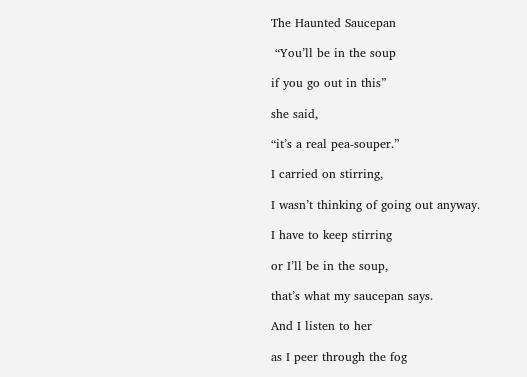The Haunted Saucepan

 “You’ll be in the soup

if you go out in this”

she said,

“it’s a real pea-souper.”

I carried on stirring,

I wasn’t thinking of going out anyway.

I have to keep stirring

or I’ll be in the soup,

that’s what my saucepan says.

And I listen to her

as I peer through the fog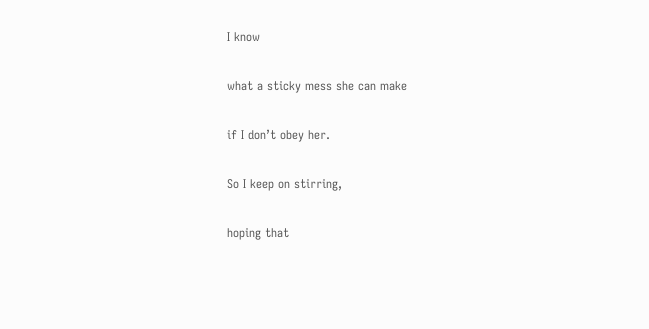I know

what a sticky mess she can make

if I don’t obey her.

So I keep on stirring,

hoping that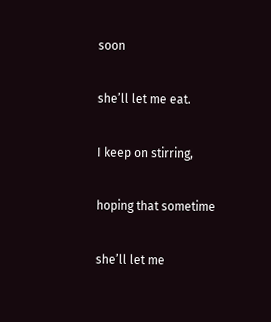soon

she’ll let me eat.

I keep on stirring,

hoping that sometime

she’ll let me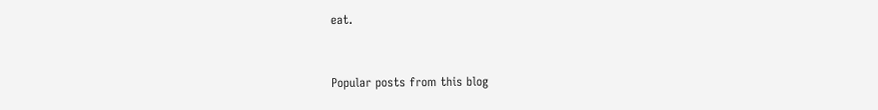eat.


Popular posts from this blog